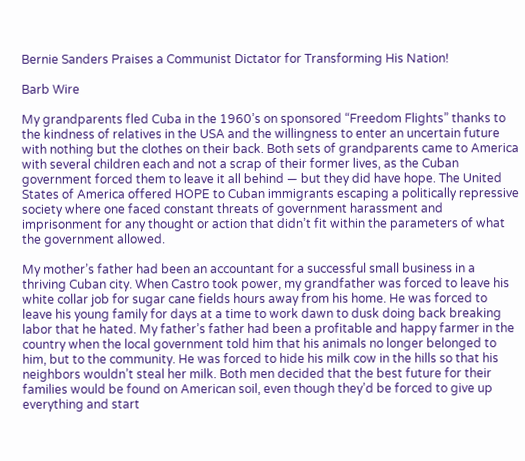Bernie Sanders Praises a Communist Dictator for Transforming His Nation!

Barb Wire

My grandparents fled Cuba in the 1960’s on sponsored “Freedom Flights” thanks to the kindness of relatives in the USA and the willingness to enter an uncertain future with nothing but the clothes on their back. Both sets of grandparents came to America with several children each and not a scrap of their former lives, as the Cuban government forced them to leave it all behind — but they did have hope. The United States of America offered HOPE to Cuban immigrants escaping a politically repressive society where one faced constant threats of government harassment and imprisonment for any thought or action that didn’t fit within the parameters of what the government allowed.

My mother’s father had been an accountant for a successful small business in a thriving Cuban city. When Castro took power, my grandfather was forced to leave his white collar job for sugar cane fields hours away from his home. He was forced to leave his young family for days at a time to work dawn to dusk doing back breaking labor that he hated. My father’s father had been a profitable and happy farmer in the country when the local government told him that his animals no longer belonged to him, but to the community. He was forced to hide his milk cow in the hills so that his neighbors wouldn’t steal her milk. Both men decided that the best future for their families would be found on American soil, even though they’d be forced to give up everything and start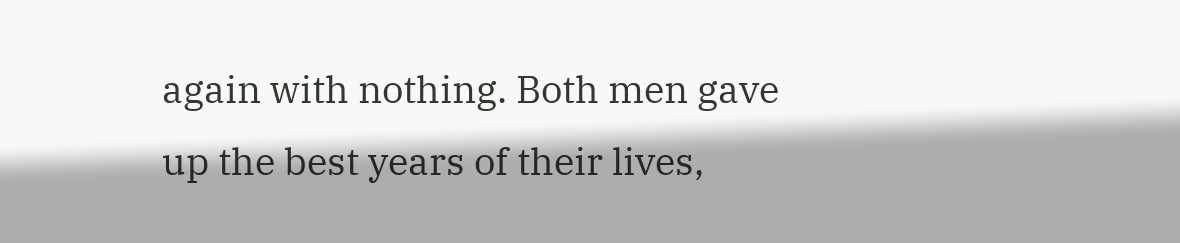again with nothing. Both men gave up the best years of their lives,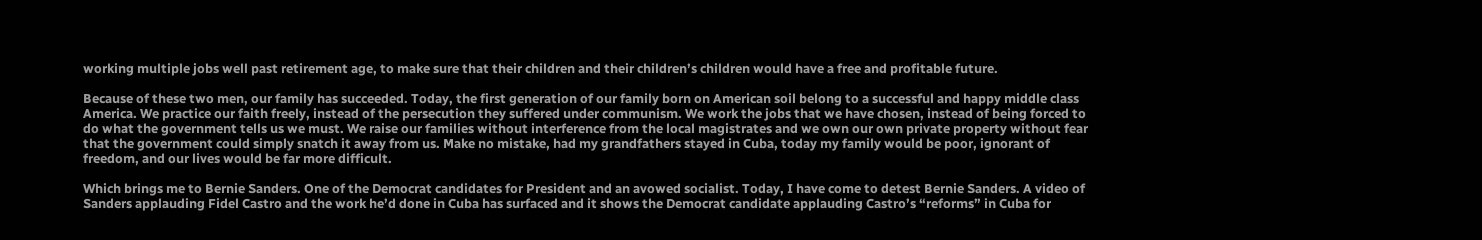working multiple jobs well past retirement age, to make sure that their children and their children’s children would have a free and profitable future.

Because of these two men, our family has succeeded. Today, the first generation of our family born on American soil belong to a successful and happy middle class America. We practice our faith freely, instead of the persecution they suffered under communism. We work the jobs that we have chosen, instead of being forced to do what the government tells us we must. We raise our families without interference from the local magistrates and we own our own private property without fear that the government could simply snatch it away from us. Make no mistake, had my grandfathers stayed in Cuba, today my family would be poor, ignorant of freedom, and our lives would be far more difficult.

Which brings me to Bernie Sanders. One of the Democrat candidates for President and an avowed socialist. Today, I have come to detest Bernie Sanders. A video of Sanders applauding Fidel Castro and the work he’d done in Cuba has surfaced and it shows the Democrat candidate applauding Castro’s “reforms” in Cuba for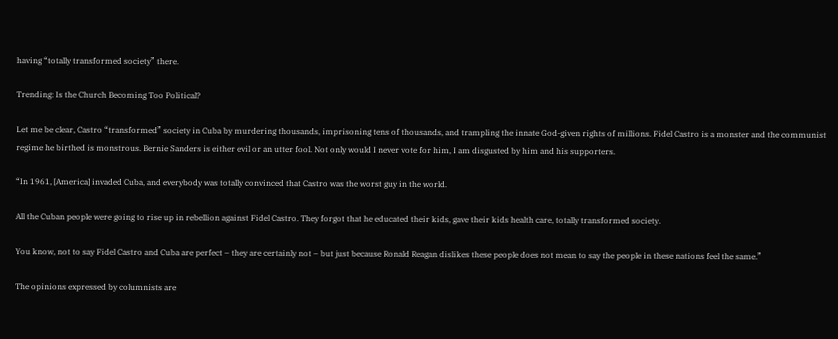having “totally transformed society” there.

Trending: Is the Church Becoming Too Political?

Let me be clear, Castro “transformed” society in Cuba by murdering thousands, imprisoning tens of thousands, and trampling the innate God-given rights of millions. Fidel Castro is a monster and the communist regime he birthed is monstrous. Bernie Sanders is either evil or an utter fool. Not only would I never vote for him, I am disgusted by him and his supporters.

“In 1961, [America] invaded Cuba, and everybody was totally convinced that Castro was the worst guy in the world.

All the Cuban people were going to rise up in rebellion against Fidel Castro. They forgot that he educated their kids, gave their kids health care, totally transformed society.

You know, not to say Fidel Castro and Cuba are perfect – they are certainly not – but just because Ronald Reagan dislikes these people does not mean to say the people in these nations feel the same.”

The opinions expressed by columnists are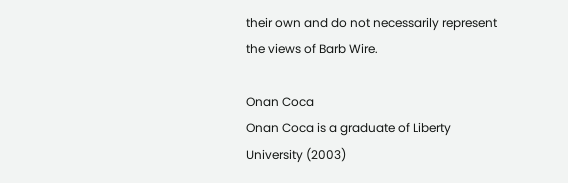their own and do not necessarily represent the views of Barb Wire.

Onan Coca
Onan Coca is a graduate of Liberty University (2003)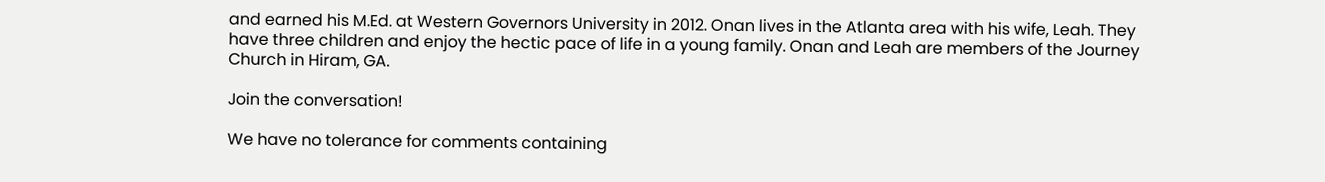and earned his M.Ed. at Western Governors University in 2012. Onan lives in the Atlanta area with his wife, Leah. They have three children and enjoy the hectic pace of life in a young family. Onan and Leah are members of the Journey Church in Hiram, GA.

Join the conversation!

We have no tolerance for comments containing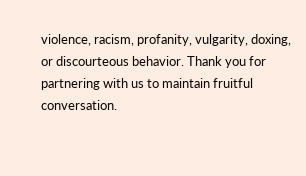violence, racism, profanity, vulgarity, doxing, or discourteous behavior. Thank you for partnering with us to maintain fruitful conversation.